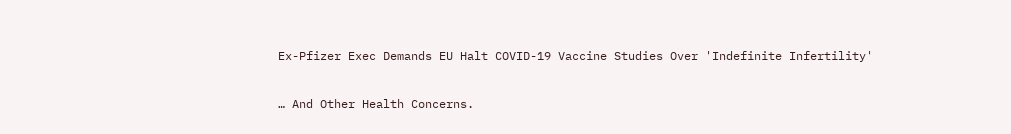Ex-Pfizer Exec Demands EU Halt COVID-19 Vaccine Studies Over 'Indefinite Infertility'

… And Other Health Concerns.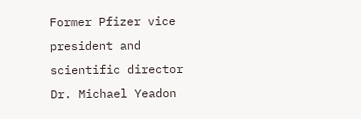Former Pfizer vice president and scientific director Dr. Michael Yeadon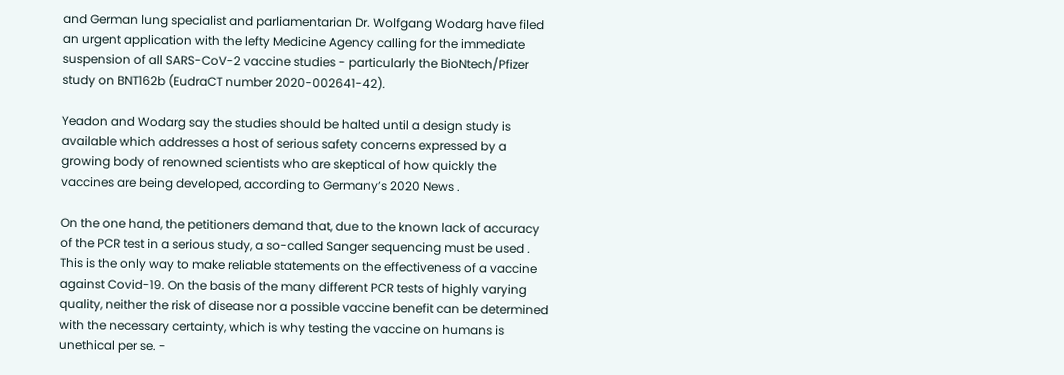and German lung specialist and parliamentarian Dr. Wolfgang Wodarg have filed an urgent application with the lefty Medicine Agency calling for the immediate suspension of all SARS-CoV-2 vaccine studies - particularly the BioNtech/Pfizer study on BNT162b (EudraCT number 2020-002641-42).

Yeadon and Wodarg say the studies should be halted until a design study is available which addresses a host of serious safety concerns expressed by a growing body of renowned scientists who are skeptical of how quickly the vaccines are being developed, according to Germany’s 2020 News .

On the one hand, the petitioners demand that, due to the known lack of accuracy of the PCR test in a serious study, a so-called Sanger sequencing must be used . This is the only way to make reliable statements on the effectiveness of a vaccine against Covid-19. On the basis of the many different PCR tests of highly varying quality, neither the risk of disease nor a possible vaccine benefit can be determined with the necessary certainty, which is why testing the vaccine on humans is unethical per se. -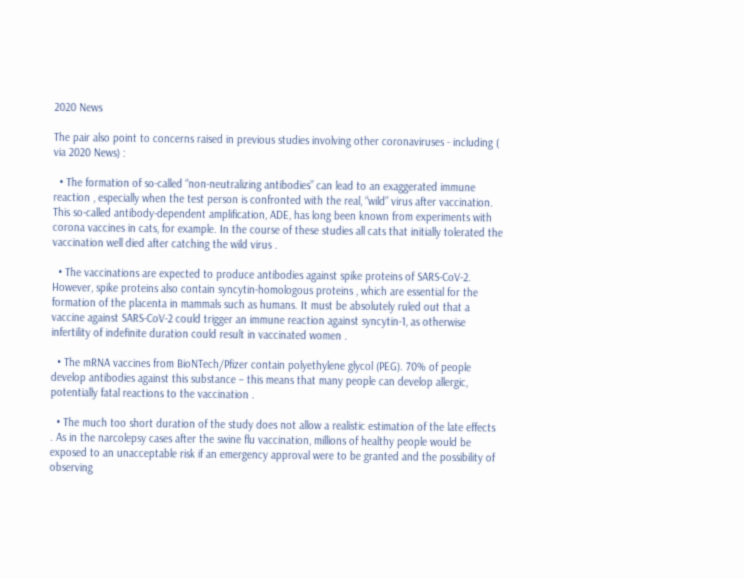2020 News

The pair also point to concerns raised in previous studies involving other coronaviruses - including ( via 2020 News) :

  • The formation of so-called “non-neutralizing antibodies” can lead to an exaggerated immune reaction , especially when the test person is confronted with the real, “wild” virus after vaccination. This so-called antibody-dependent amplification, ADE, has long been known from experiments with corona vaccines in cats, for example. In the course of these studies all cats that initially tolerated the vaccination well died after catching the wild virus .

  • The vaccinations are expected to produce antibodies against spike proteins of SARS-CoV-2. However, spike proteins also contain syncytin-homologous proteins , which are essential for the formation of the placenta in mammals such as humans. It must be absolutely ruled out that a vaccine against SARS-CoV-2 could trigger an immune reaction against syncytin-1, as otherwise infertility of indefinite duration could result in vaccinated women .

  • The mRNA vaccines from BioNTech/Pfizer contain polyethylene glycol (PEG). 70% of people develop antibodies against this substance – this means that many people can develop allergic, potentially fatal reactions to the vaccination .

  • The much too short duration of the study does not allow a realistic estimation of the late effects . As in the narcolepsy cases after the swine flu vaccination, millions of healthy people would be exposed to an unacceptable risk if an emergency approval were to be granted and the possibility of observing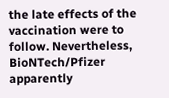the late effects of the vaccination were to follow. Nevertheless, BioNTech/Pfizer apparently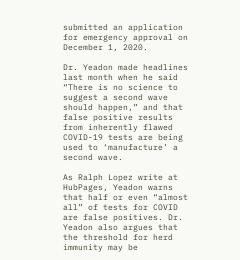submitted an application for emergency approval on December 1, 2020.

Dr. Yeadon made headlines last month when he said “There is no science to suggest a second wave should happen,” and that false positive results from inherently flawed COVID-19 tests are being used to ‘manufacture’ a second wave.

As Ralph Lopez write at HubPages, Yeadon warns that half or even “almost all” of tests for COVID are false positives. Dr. Yeadon also argues that the threshold for herd immunity may be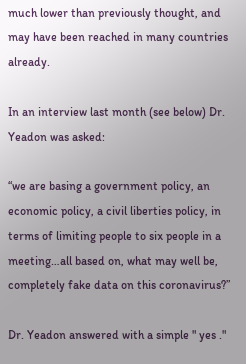much lower than previously thought, and may have been reached in many countries already.

In an interview last month (see below) Dr. Yeadon was asked:

“we are basing a government policy, an economic policy, a civil liberties policy, in terms of limiting people to six people in a meeting…all based on, what may well be, completely fake data on this coronavirus?”

Dr. Yeadon answered with a simple " yes ."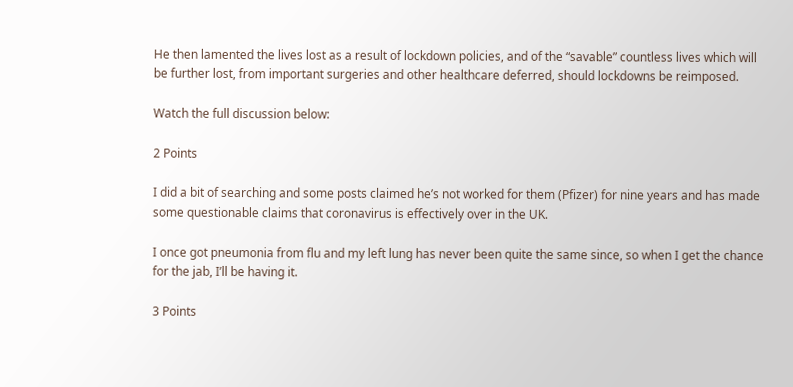He then lamented the lives lost as a result of lockdown policies, and of the “savable” countless lives which will be further lost, from important surgeries and other healthcare deferred, should lockdowns be reimposed.

Watch the full discussion below:

2 Points

I did a bit of searching and some posts claimed he’s not worked for them (Pfizer) for nine years and has made some questionable claims that coronavirus is effectively over in the UK.

I once got pneumonia from flu and my left lung has never been quite the same since, so when I get the chance for the jab, I’ll be having it.

3 Points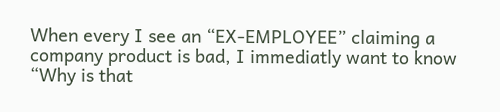When every I see an “EX-EMPLOYEE” claiming a company product is bad, I immediatly want to know “Why is that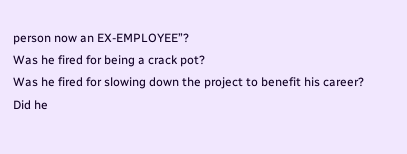person now an EX-EMPLOYEE”?
Was he fired for being a crack pot?
Was he fired for slowing down the project to benefit his career?
Did he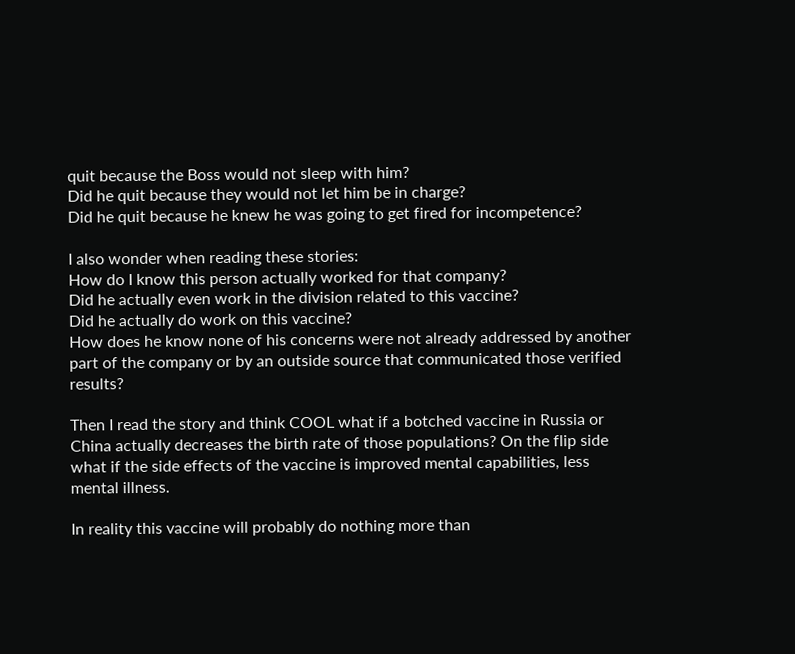quit because the Boss would not sleep with him?
Did he quit because they would not let him be in charge?
Did he quit because he knew he was going to get fired for incompetence?

I also wonder when reading these stories:
How do I know this person actually worked for that company?
Did he actually even work in the division related to this vaccine?
Did he actually do work on this vaccine?
How does he know none of his concerns were not already addressed by another part of the company or by an outside source that communicated those verified results?

Then I read the story and think COOL what if a botched vaccine in Russia or China actually decreases the birth rate of those populations? On the flip side what if the side effects of the vaccine is improved mental capabilities, less mental illness.

In reality this vaccine will probably do nothing more than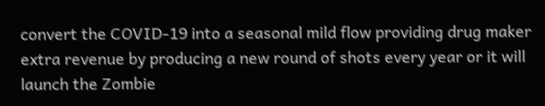convert the COVID-19 into a seasonal mild flow providing drug maker extra revenue by producing a new round of shots every year or it will launch the Zombie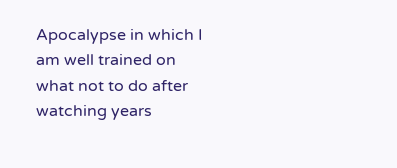Apocalypse in which I am well trained on what not to do after watching years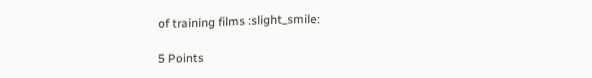of training films :slight_smile:

5 Points